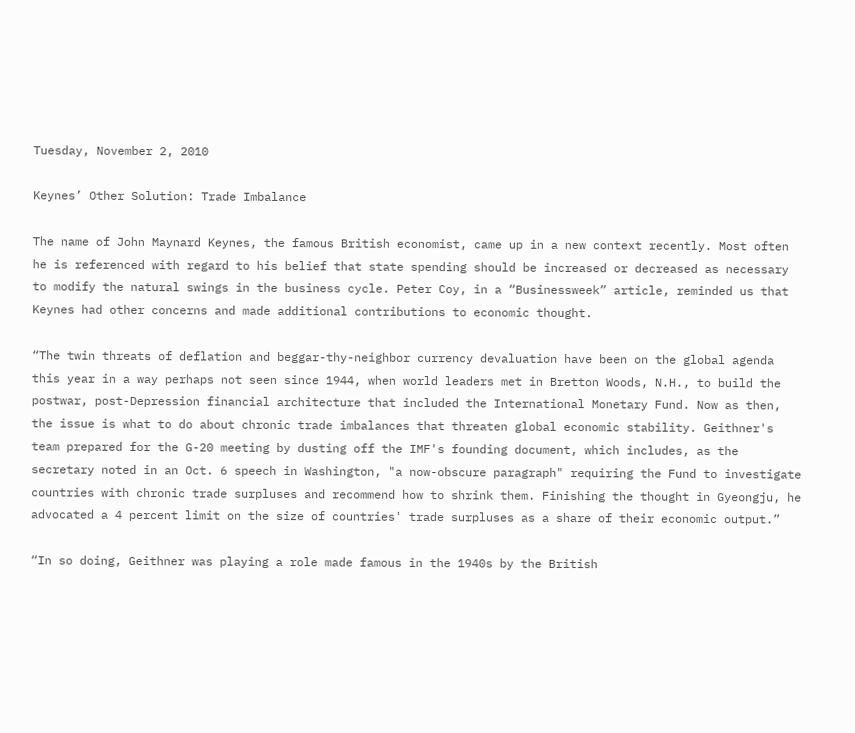Tuesday, November 2, 2010

Keynes’ Other Solution: Trade Imbalance

The name of John Maynard Keynes, the famous British economist, came up in a new context recently. Most often he is referenced with regard to his belief that state spending should be increased or decreased as necessary to modify the natural swings in the business cycle. Peter Coy, in a “Businessweek” article, reminded us that Keynes had other concerns and made additional contributions to economic thought.

“The twin threats of deflation and beggar-thy-neighbor currency devaluation have been on the global agenda this year in a way perhaps not seen since 1944, when world leaders met in Bretton Woods, N.H., to build the postwar, post-Depression financial architecture that included the International Monetary Fund. Now as then, the issue is what to do about chronic trade imbalances that threaten global economic stability. Geithner's team prepared for the G-20 meeting by dusting off the IMF's founding document, which includes, as the secretary noted in an Oct. 6 speech in Washington, "a now-obscure paragraph" requiring the Fund to investigate countries with chronic trade surpluses and recommend how to shrink them. Finishing the thought in Gyeongju, he advocated a 4 percent limit on the size of countries' trade surpluses as a share of their economic output.”

“In so doing, Geithner was playing a role made famous in the 1940s by the British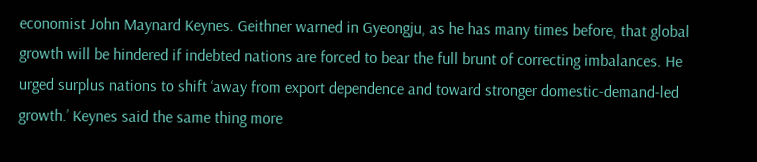economist John Maynard Keynes. Geithner warned in Gyeongju, as he has many times before, that global growth will be hindered if indebted nations are forced to bear the full brunt of correcting imbalances. He urged surplus nations to shift ‘away from export dependence and toward stronger domestic-demand-led growth.’ Keynes said the same thing more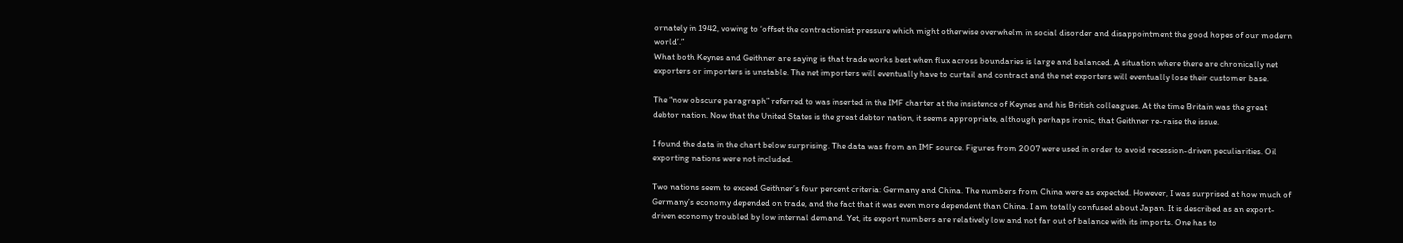ornately in 1942, vowing to ‘offset the contractionist pressure which might otherwise overwhelm in social disorder and disappointment the good hopes of our modern world’.”
What both Keynes and Geithner are saying is that trade works best when flux across boundaries is large and balanced. A situation where there are chronically net exporters or importers is unstable. The net importers will eventually have to curtail and contract and the net exporters will eventually lose their customer base.

The “now obscure paragraph” referred to was inserted in the IMF charter at the insistence of Keynes and his British colleagues. At the time Britain was the great debtor nation. Now that the United States is the great debtor nation, it seems appropriate, although perhaps ironic, that Geithner re-raise the issue.

I found the data in the chart below surprising. The data was from an IMF source. Figures from 2007 were used in order to avoid recession-driven peculiarities. Oil exporting nations were not included.

Two nations seem to exceed Geithner’s four percent criteria: Germany and China. The numbers from China were as expected. However, I was surprised at how much of Germany’s economy depended on trade, and the fact that it was even more dependent than China. I am totally confused about Japan. It is described as an export-driven economy troubled by low internal demand. Yet, its export numbers are relatively low and not far out of balance with its imports. One has to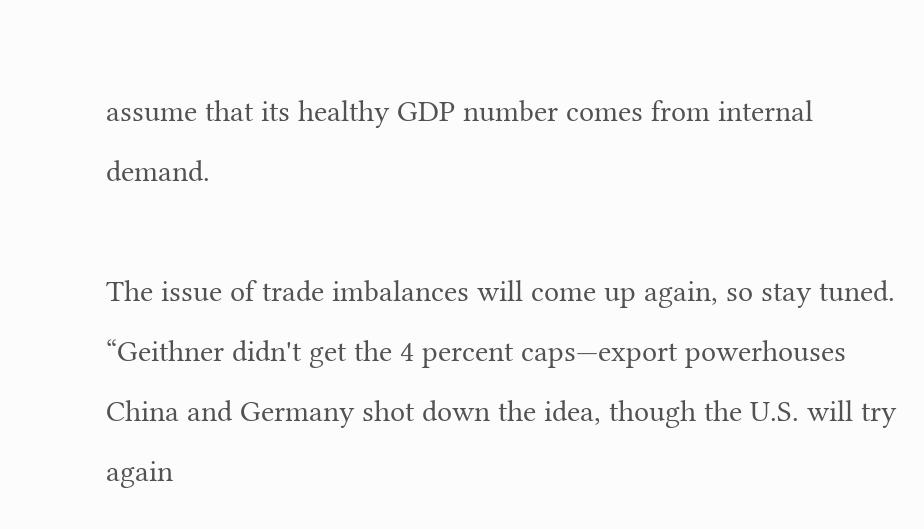assume that its healthy GDP number comes from internal demand.

The issue of trade imbalances will come up again, so stay tuned.
“Geithner didn't get the 4 percent caps—export powerhouses China and Germany shot down the idea, though the U.S. will try again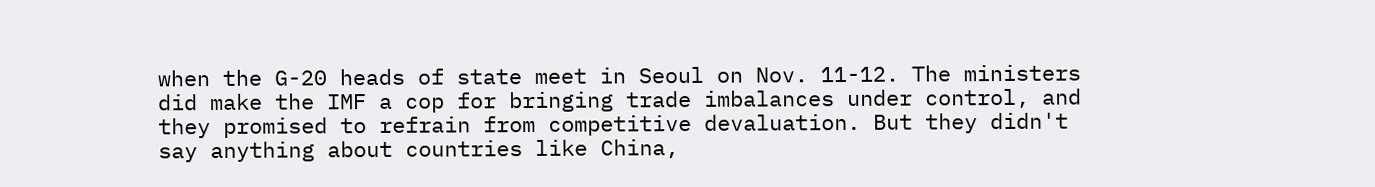when the G-20 heads of state meet in Seoul on Nov. 11-12. The ministers did make the IMF a cop for bringing trade imbalances under control, and they promised to refrain from competitive devaluation. But they didn't say anything about countries like China,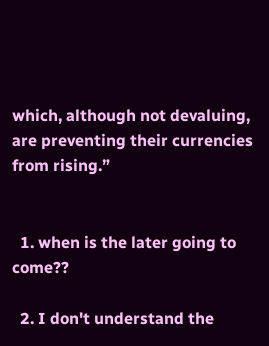which, although not devaluing, are preventing their currencies from rising.”


  1. when is the later going to come??

  2. I don't understand the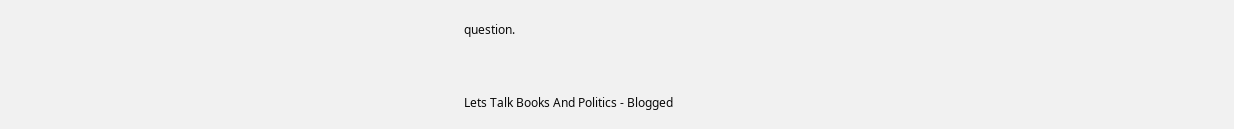question.


Lets Talk Books And Politics - Blogged